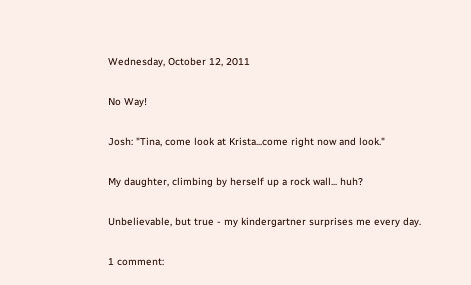Wednesday, October 12, 2011

No Way!

Josh: "Tina, come look at Krista...come right now and look."

My daughter, climbing by herself up a rock wall... huh?

Unbelievable, but true - my kindergartner surprises me every day.

1 comment: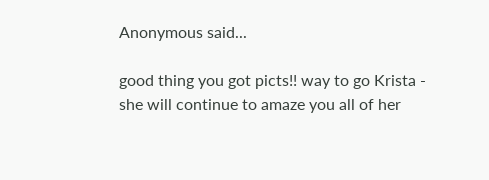Anonymous said...

good thing you got picts!! way to go Krista - she will continue to amaze you all of her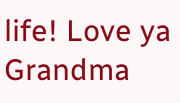life! Love ya Grandma